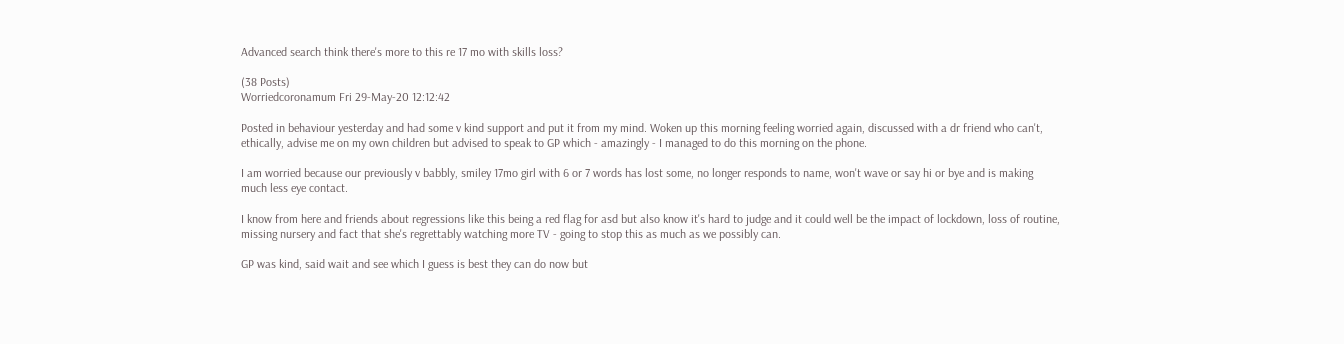Advanced search think there's more to this re 17 mo with skills loss?

(38 Posts)
Worriedcoronamum Fri 29-May-20 12:12:42

Posted in behaviour yesterday and had some v kind support and put it from my mind. Woken up this morning feeling worried again, discussed with a dr friend who can't, ethically, advise me on my own children but advised to speak to GP which - amazingly - I managed to do this morning on the phone.

I am worried because our previously v babbly, smiley 17mo girl with 6 or 7 words has lost some, no longer responds to name, won't wave or say hi or bye and is making much less eye contact.

I know from here and friends about regressions like this being a red flag for asd but also know it's hard to judge and it could well be the impact of lockdown, loss of routine, missing nursery and fact that she's regrettably watching more TV - going to stop this as much as we possibly can.

GP was kind, said wait and see which I guess is best they can do now but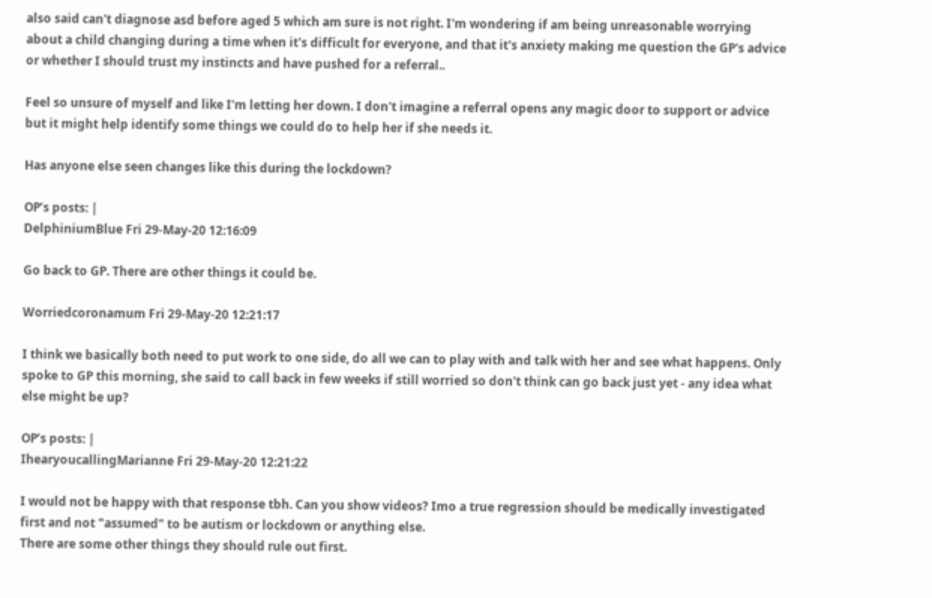also said can't diagnose asd before aged 5 which am sure is not right. I'm wondering if am being unreasonable worrying about a child changing during a time when it's difficult for everyone, and that it's anxiety making me question the GP's advice or whether I should trust my instincts and have pushed for a referral..

Feel so unsure of myself and like I'm letting her down. I don't imagine a referral opens any magic door to support or advice but it might help identify some things we could do to help her if she needs it.

Has anyone else seen changes like this during the lockdown?

OP’s posts: |
DelphiniumBlue Fri 29-May-20 12:16:09

Go back to GP. There are other things it could be.

Worriedcoronamum Fri 29-May-20 12:21:17

I think we basically both need to put work to one side, do all we can to play with and talk with her and see what happens. Only spoke to GP this morning, she said to call back in few weeks if still worried so don't think can go back just yet - any idea what else might be up?

OP’s posts: |
IhearyoucallingMarianne Fri 29-May-20 12:21:22

I would not be happy with that response tbh. Can you show videos? Imo a true regression should be medically investigated first and not "assumed" to be autism or lockdown or anything else.
There are some other things they should rule out first.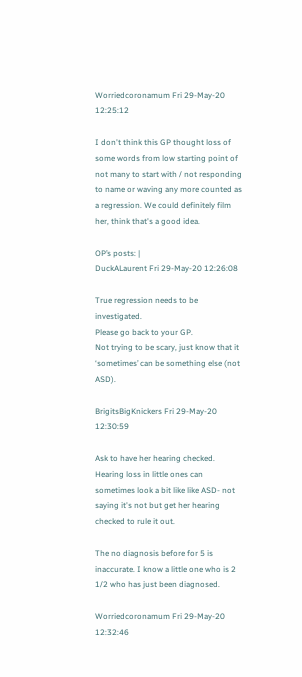Worriedcoronamum Fri 29-May-20 12:25:12

I don't think this GP thought loss of some words from low starting point of not many to start with / not responding to name or waving any more counted as a regression. We could definitely film her, think that's a good idea.

OP’s posts: |
DuckALaurent Fri 29-May-20 12:26:08

True regression needs to be investigated.
Please go back to your GP.
Not trying to be scary, just know that it ‘sometimes’ can be something else (not ASD).

BrigitsBigKnickers Fri 29-May-20 12:30:59

Ask to have her hearing checked. Hearing loss in little ones can sometimes look a bit like like ASD- not saying it's not but get her hearing checked to rule it out.

The no diagnosis before for 5 is inaccurate. I know a little one who is 2 1/2 who has just been diagnosed.

Worriedcoronamum Fri 29-May-20 12:32:46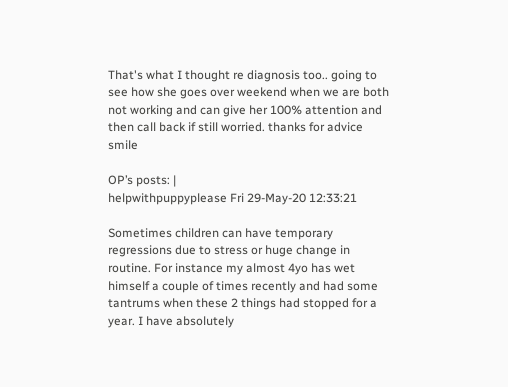That's what I thought re diagnosis too.. going to see how she goes over weekend when we are both not working and can give her 100% attention and then call back if still worried. thanks for advice smile

OP’s posts: |
helpwithpuppyplease Fri 29-May-20 12:33:21

Sometimes children can have temporary regressions due to stress or huge change in routine. For instance my almost 4yo has wet himself a couple of times recently and had some tantrums when these 2 things had stopped for a year. I have absolutely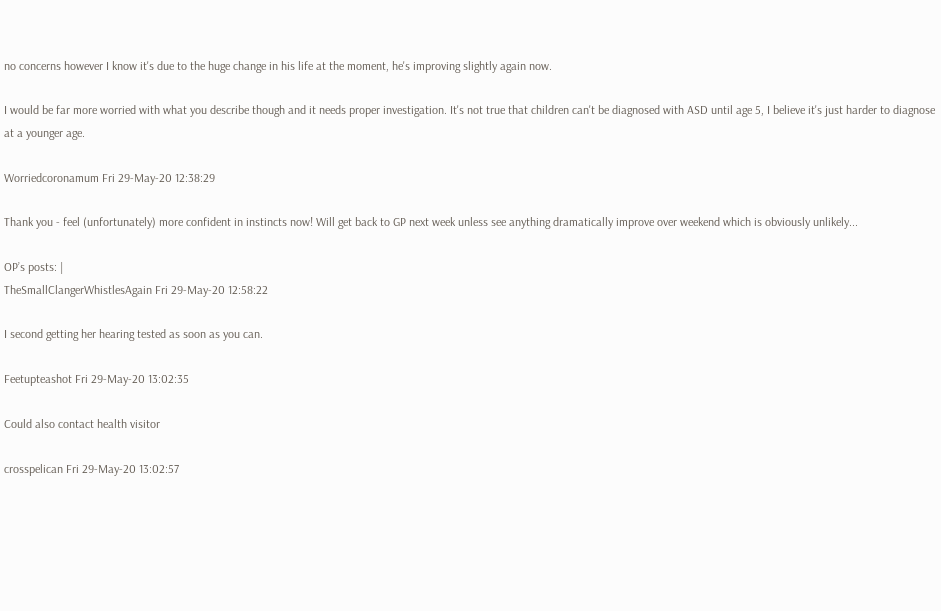no concerns however I know it's due to the huge change in his life at the moment, he's improving slightly again now.

I would be far more worried with what you describe though and it needs proper investigation. It's not true that children can't be diagnosed with ASD until age 5, I believe it's just harder to diagnose at a younger age.

Worriedcoronamum Fri 29-May-20 12:38:29

Thank you - feel (unfortunately) more confident in instincts now! Will get back to GP next week unless see anything dramatically improve over weekend which is obviously unlikely...

OP’s posts: |
TheSmallClangerWhistlesAgain Fri 29-May-20 12:58:22

I second getting her hearing tested as soon as you can.

Feetupteashot Fri 29-May-20 13:02:35

Could also contact health visitor

crosspelican Fri 29-May-20 13:02:57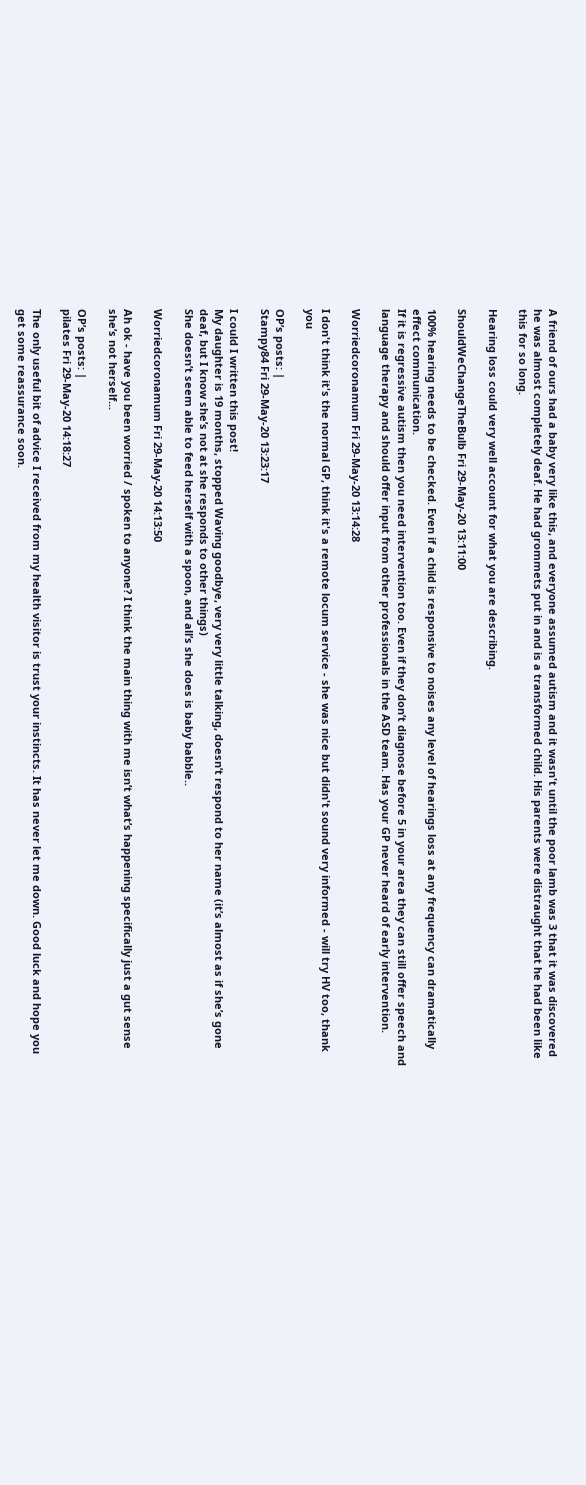A friend of ours had a baby very like this, and everyone assumed autism and it wasn't until the poor lamb was 3 that it was discovered he was almost completely deaf. He had grommets put in and is a transformed child. His parents were distraught that he had been like this for so long.

Hearing loss could very well account for what you are describing.

ShouldWeChangeTheBulb Fri 29-May-20 13:11:00

100% hearing needs to be checked. Even if a child is responsive to noises any level of hearings loss at any frequency can dramatically effect communication.
If it is regressive autism then you need intervention too. Even if they don’t diagnose before 5 in your area they can still offer speech and language therapy and should offer input from other professionals in the ASD team. Has your GP never heard of early intervention.

Worriedcoronamum Fri 29-May-20 13:14:28

I don't think it's the normal GP, think it's a remote locum service - she was nice but didn't sound very informed - will try HV too, thank you

OP’s posts: |
Stampy84 Fri 29-May-20 13:23:17

I could I written this post!
My daughter is 19 months, stopped Waving goodbye, very very little talking, doesn’t respond to her name (it’s almost as if she’s gone deaf, but I know she’s not at she responds to other things)
She doesn’t seem able to feed herself with a spoon, and all’s she does is baby babble..

Worriedcoronamum Fri 29-May-20 14:13:50

Ah ok - have you been worried / spoken to anyone? I think the main thing with me isn’t what’s happening specifically just a gut sense she’s not herself...

OP’s posts: |
pilates Fri 29-May-20 14:18:27

The only useful bit of advice I received from my health visitor is trust your instincts. It has never let me down. Good luck and hope you get some reassurance soon.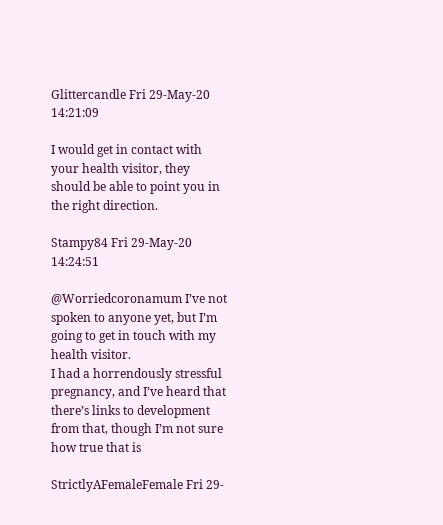Glittercandle Fri 29-May-20 14:21:09

I would get in contact with your health visitor, they should be able to point you in the right direction.

Stampy84 Fri 29-May-20 14:24:51

@Worriedcoronamum I’ve not spoken to anyone yet, but I’m going to get in touch with my health visitor.
I had a horrendously stressful pregnancy, and I’ve heard that there’s links to development from that, though I’m not sure how true that is

StrictlyAFemaleFemale Fri 29-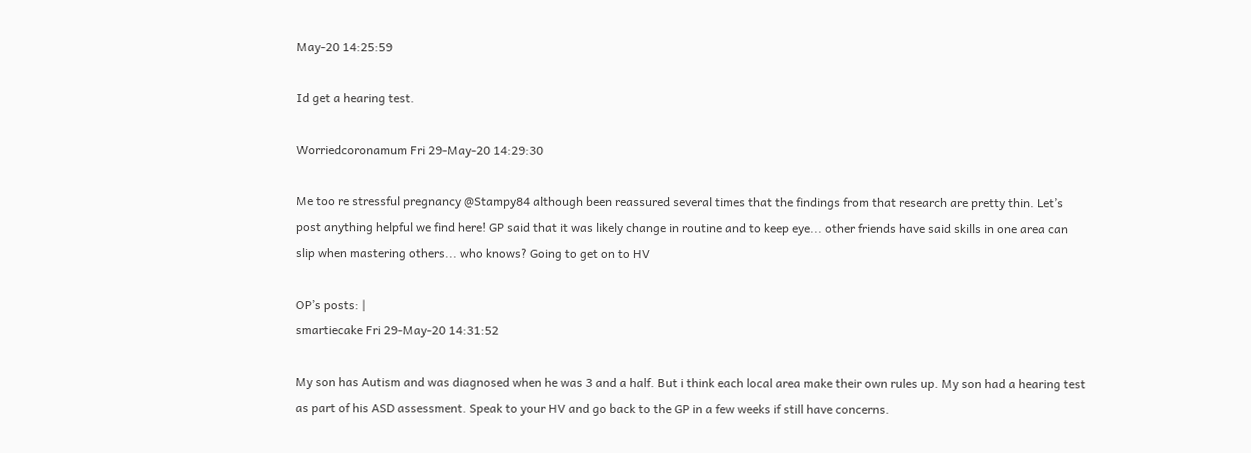May-20 14:25:59

Id get a hearing test.

Worriedcoronamum Fri 29-May-20 14:29:30

Me too re stressful pregnancy @Stampy84 although been reassured several times that the findings from that research are pretty thin. Let’s post anything helpful we find here! GP said that it was likely change in routine and to keep eye... other friends have said skills in one area can slip when mastering others... who knows? Going to get on to HV

OP’s posts: |
smartiecake Fri 29-May-20 14:31:52

My son has Autism and was diagnosed when he was 3 and a half. But i think each local area make their own rules up. My son had a hearing test as part of his ASD assessment. Speak to your HV and go back to the GP in a few weeks if still have concerns.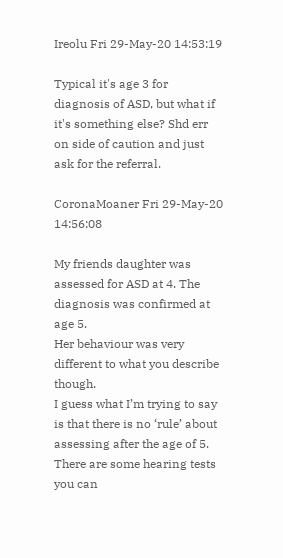Ireolu Fri 29-May-20 14:53:19

Typical it's age 3 for diagnosis of ASD, but what if it's something else? Shd err on side of caution and just ask for the referral.

CoronaMoaner Fri 29-May-20 14:56:08

My friends daughter was assessed for ASD at 4. The diagnosis was confirmed at age 5.
Her behaviour was very different to what you describe though.
I guess what I’m trying to say is that there is no ‘rule’ about assessing after the age of 5.
There are some hearing tests you can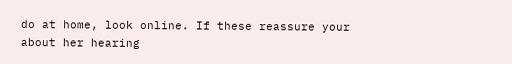do at home, look online. If these reassure your about her hearing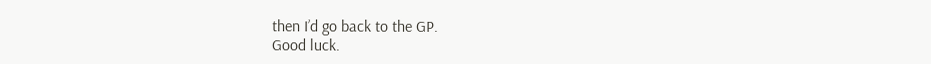then I’d go back to the GP.
Good luck.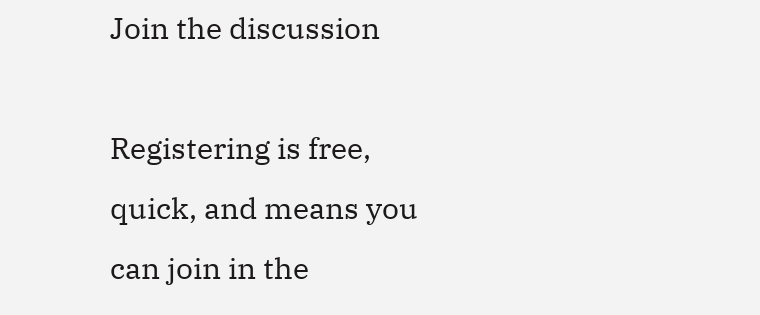Join the discussion

Registering is free, quick, and means you can join in the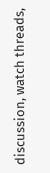discussion, watch threads,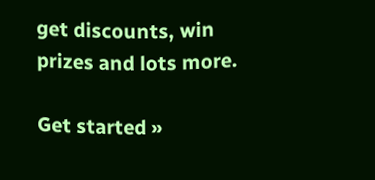get discounts, win prizes and lots more.

Get started »